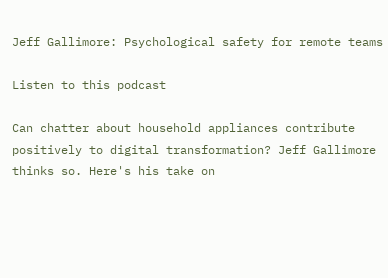Jeff Gallimore: Psychological safety for remote teams

Listen to this podcast

Can chatter about household appliances contribute positively to digital transformation? Jeff Gallimore thinks so. Here's his take on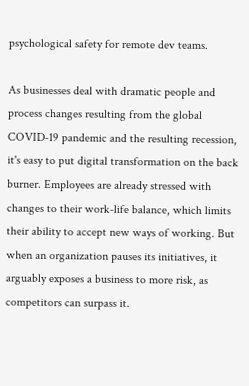psychological safety for remote dev teams.

As businesses deal with dramatic people and process changes resulting from the global COVID-19 pandemic and the resulting recession, it's easy to put digital transformation on the back burner. Employees are already stressed with changes to their work-life balance, which limits their ability to accept new ways of working. But when an organization pauses its initiatives, it arguably exposes a business to more risk, as competitors can surpass it.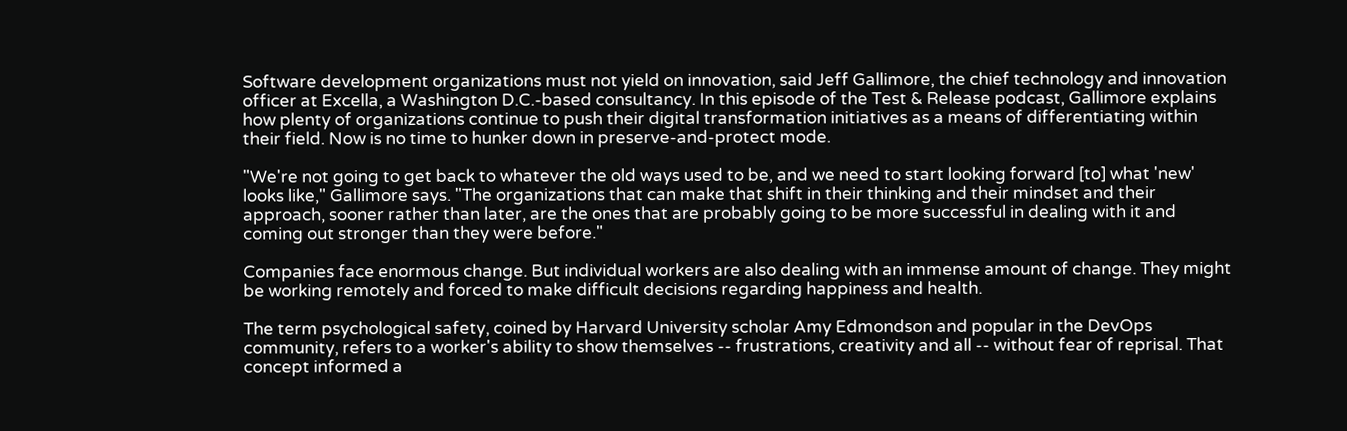Software development organizations must not yield on innovation, said Jeff Gallimore, the chief technology and innovation officer at Excella, a Washington D.C.-based consultancy. In this episode of the Test & Release podcast, Gallimore explains how plenty of organizations continue to push their digital transformation initiatives as a means of differentiating within their field. Now is no time to hunker down in preserve-and-protect mode.

"We're not going to get back to whatever the old ways used to be, and we need to start looking forward [to] what 'new' looks like," Gallimore says. "The organizations that can make that shift in their thinking and their mindset and their approach, sooner rather than later, are the ones that are probably going to be more successful in dealing with it and coming out stronger than they were before."

Companies face enormous change. But individual workers are also dealing with an immense amount of change. They might be working remotely and forced to make difficult decisions regarding happiness and health.

The term psychological safety, coined by Harvard University scholar Amy Edmondson and popular in the DevOps community, refers to a worker's ability to show themselves -- frustrations, creativity and all -- without fear of reprisal. That concept informed a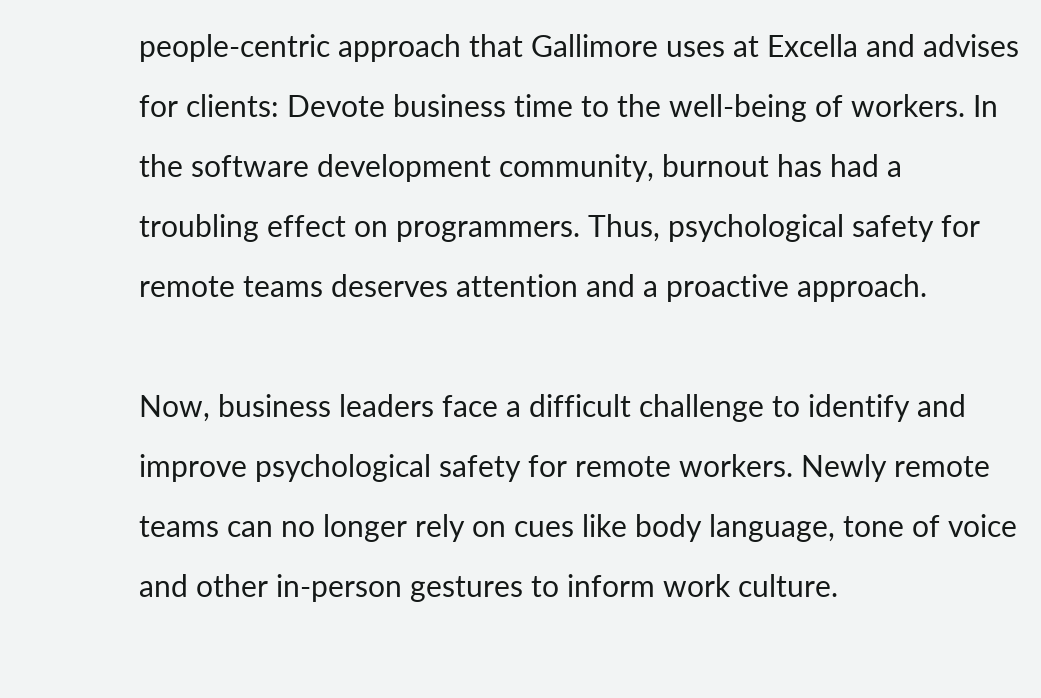people-centric approach that Gallimore uses at Excella and advises for clients: Devote business time to the well-being of workers. In the software development community, burnout has had a troubling effect on programmers. Thus, psychological safety for remote teams deserves attention and a proactive approach.

Now, business leaders face a difficult challenge to identify and improve psychological safety for remote workers. Newly remote teams can no longer rely on cues like body language, tone of voice and other in-person gestures to inform work culture.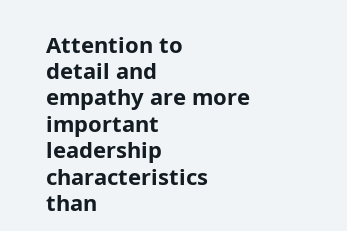Attention to detail and empathy are more important leadership characteristics than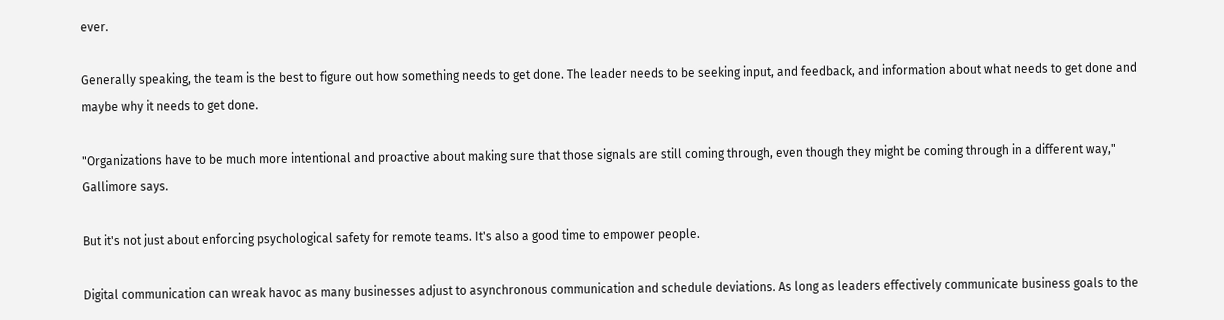ever.

Generally speaking, the team is the best to figure out how something needs to get done. The leader needs to be seeking input, and feedback, and information about what needs to get done and maybe why it needs to get done.

"Organizations have to be much more intentional and proactive about making sure that those signals are still coming through, even though they might be coming through in a different way," Gallimore says.

But it's not just about enforcing psychological safety for remote teams. It's also a good time to empower people.

Digital communication can wreak havoc as many businesses adjust to asynchronous communication and schedule deviations. As long as leaders effectively communicate business goals to the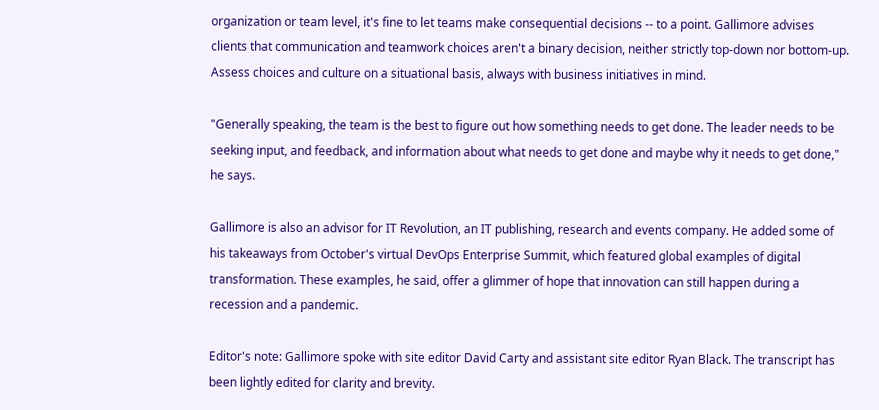organization or team level, it's fine to let teams make consequential decisions -- to a point. Gallimore advises clients that communication and teamwork choices aren't a binary decision, neither strictly top-down nor bottom-up. Assess choices and culture on a situational basis, always with business initiatives in mind.

"Generally speaking, the team is the best to figure out how something needs to get done. The leader needs to be seeking input, and feedback, and information about what needs to get done and maybe why it needs to get done," he says.

Gallimore is also an advisor for IT Revolution, an IT publishing, research and events company. He added some of his takeaways from October's virtual DevOps Enterprise Summit, which featured global examples of digital transformation. These examples, he said, offer a glimmer of hope that innovation can still happen during a recession and a pandemic.

Editor's note: Gallimore spoke with site editor David Carty and assistant site editor Ryan Black. The transcript has been lightly edited for clarity and brevity.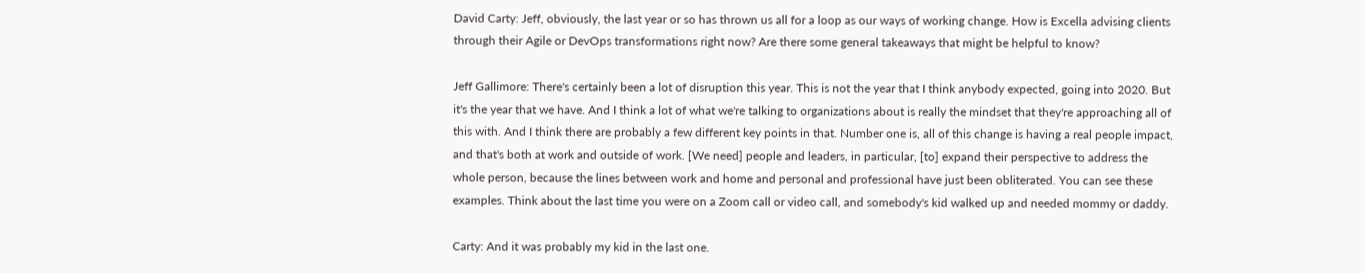David Carty: Jeff, obviously, the last year or so has thrown us all for a loop as our ways of working change. How is Excella advising clients through their Agile or DevOps transformations right now? Are there some general takeaways that might be helpful to know?

Jeff Gallimore: There's certainly been a lot of disruption this year. This is not the year that I think anybody expected, going into 2020. But it's the year that we have. And I think a lot of what we're talking to organizations about is really the mindset that they're approaching all of this with. And I think there are probably a few different key points in that. Number one is, all of this change is having a real people impact, and that's both at work and outside of work. [We need] people and leaders, in particular, [to] expand their perspective to address the whole person, because the lines between work and home and personal and professional have just been obliterated. You can see these examples. Think about the last time you were on a Zoom call or video call, and somebody's kid walked up and needed mommy or daddy.

Carty: And it was probably my kid in the last one.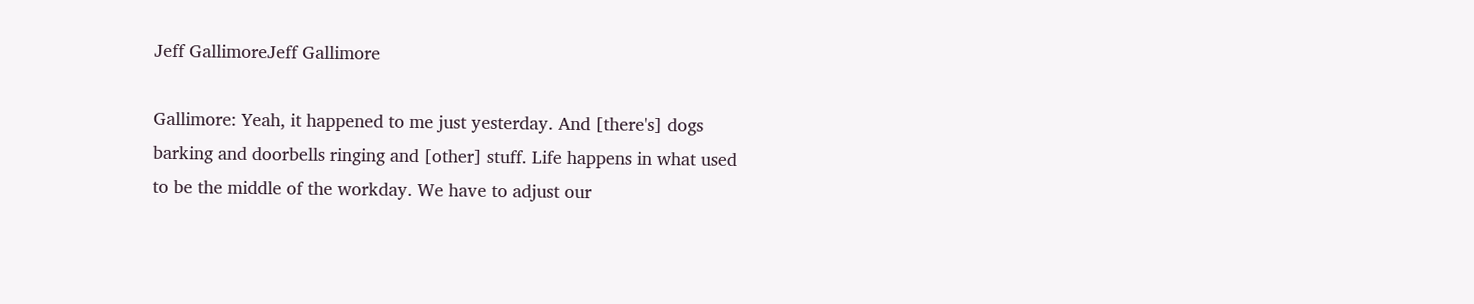Jeff GallimoreJeff Gallimore

Gallimore: Yeah, it happened to me just yesterday. And [there's] dogs barking and doorbells ringing and [other] stuff. Life happens in what used to be the middle of the workday. We have to adjust our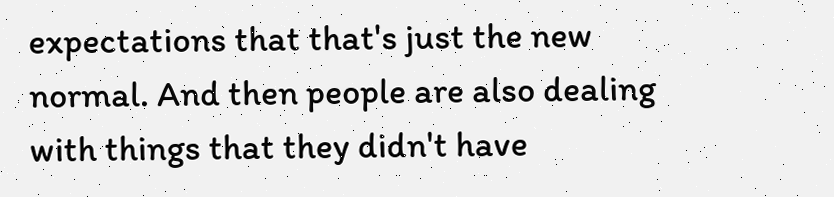expectations that that's just the new normal. And then people are also dealing with things that they didn't have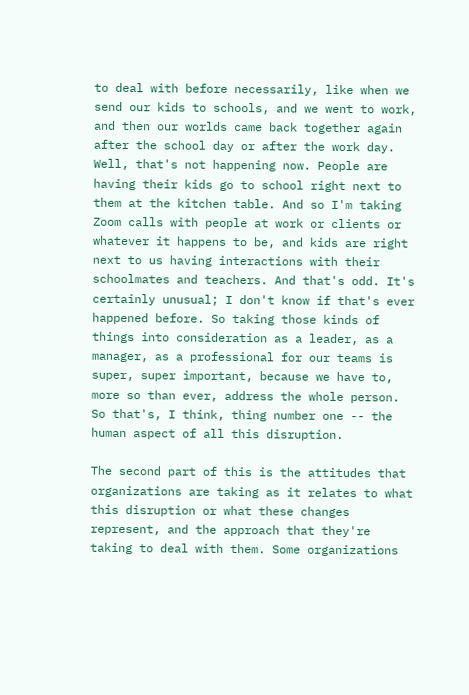to deal with before necessarily, like when we send our kids to schools, and we went to work, and then our worlds came back together again after the school day or after the work day. Well, that's not happening now. People are having their kids go to school right next to them at the kitchen table. And so I'm taking Zoom calls with people at work or clients or whatever it happens to be, and kids are right next to us having interactions with their schoolmates and teachers. And that's odd. It's certainly unusual; I don't know if that's ever happened before. So taking those kinds of things into consideration as a leader, as a manager, as a professional for our teams is super, super important, because we have to, more so than ever, address the whole person. So that's, I think, thing number one -- the human aspect of all this disruption.

The second part of this is the attitudes that organizations are taking as it relates to what this disruption or what these changes represent, and the approach that they're taking to deal with them. Some organizations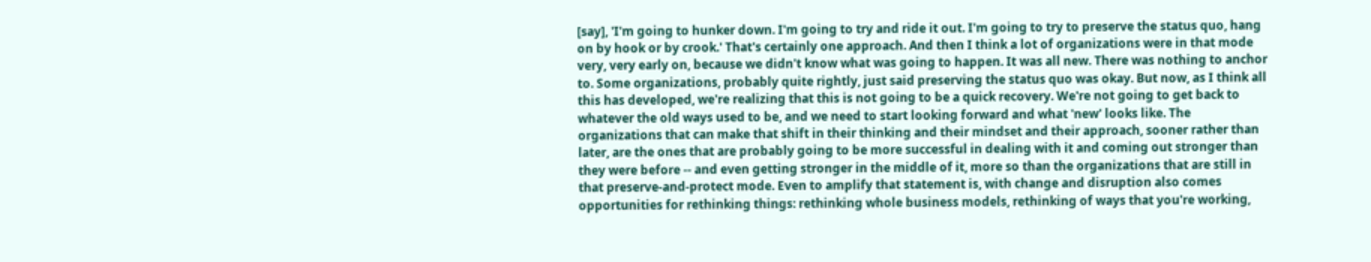[say], 'I'm going to hunker down. I'm going to try and ride it out. I'm going to try to preserve the status quo, hang on by hook or by crook.' That's certainly one approach. And then I think a lot of organizations were in that mode very, very early on, because we didn't know what was going to happen. It was all new. There was nothing to anchor to. Some organizations, probably quite rightly, just said preserving the status quo was okay. But now, as I think all this has developed, we're realizing that this is not going to be a quick recovery. We're not going to get back to whatever the old ways used to be, and we need to start looking forward and what 'new' looks like. The organizations that can make that shift in their thinking and their mindset and their approach, sooner rather than later, are the ones that are probably going to be more successful in dealing with it and coming out stronger than they were before -- and even getting stronger in the middle of it, more so than the organizations that are still in that preserve-and-protect mode. Even to amplify that statement is, with change and disruption also comes opportunities for rethinking things: rethinking whole business models, rethinking of ways that you're working,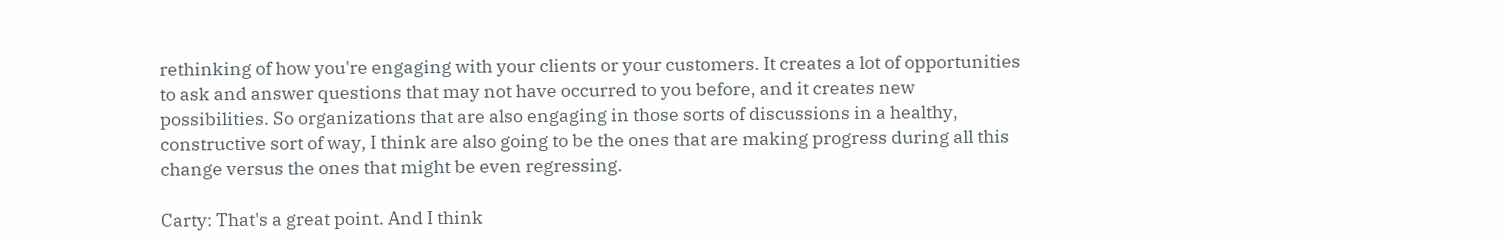rethinking of how you're engaging with your clients or your customers. It creates a lot of opportunities to ask and answer questions that may not have occurred to you before, and it creates new possibilities. So organizations that are also engaging in those sorts of discussions in a healthy, constructive sort of way, I think are also going to be the ones that are making progress during all this change versus the ones that might be even regressing.

Carty: That's a great point. And I think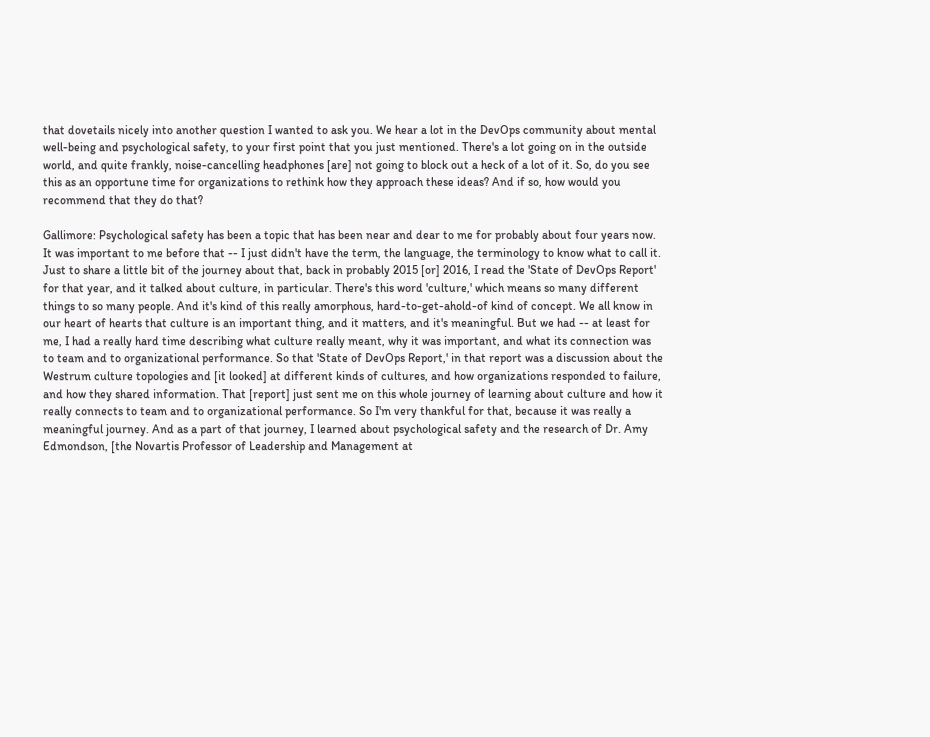that dovetails nicely into another question I wanted to ask you. We hear a lot in the DevOps community about mental well-being and psychological safety, to your first point that you just mentioned. There's a lot going on in the outside world, and quite frankly, noise-cancelling headphones [are] not going to block out a heck of a lot of it. So, do you see this as an opportune time for organizations to rethink how they approach these ideas? And if so, how would you recommend that they do that?

Gallimore: Psychological safety has been a topic that has been near and dear to me for probably about four years now. It was important to me before that -- I just didn't have the term, the language, the terminology to know what to call it. Just to share a little bit of the journey about that, back in probably 2015 [or] 2016, I read the 'State of DevOps Report' for that year, and it talked about culture, in particular. There's this word 'culture,' which means so many different things to so many people. And it's kind of this really amorphous, hard-to-get-ahold-of kind of concept. We all know in our heart of hearts that culture is an important thing, and it matters, and it's meaningful. But we had -- at least for me, I had a really hard time describing what culture really meant, why it was important, and what its connection was to team and to organizational performance. So that 'State of DevOps Report,' in that report was a discussion about the Westrum culture topologies and [it looked] at different kinds of cultures, and how organizations responded to failure, and how they shared information. That [report] just sent me on this whole journey of learning about culture and how it really connects to team and to organizational performance. So I'm very thankful for that, because it was really a meaningful journey. And as a part of that journey, I learned about psychological safety and the research of Dr. Amy Edmondson, [the Novartis Professor of Leadership and Management at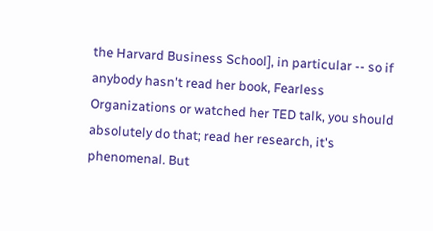the Harvard Business School], in particular -- so if anybody hasn't read her book, Fearless Organizations or watched her TED talk, you should absolutely do that; read her research, it's phenomenal. But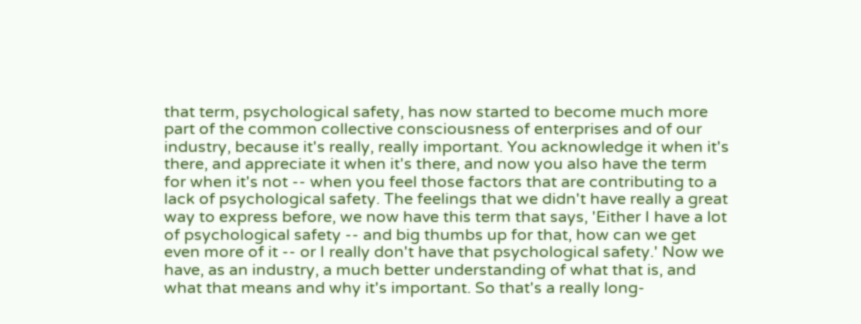that term, psychological safety, has now started to become much more part of the common collective consciousness of enterprises and of our industry, because it's really, really important. You acknowledge it when it's there, and appreciate it when it's there, and now you also have the term for when it's not -- when you feel those factors that are contributing to a lack of psychological safety. The feelings that we didn't have really a great way to express before, we now have this term that says, 'Either I have a lot of psychological safety -- and big thumbs up for that, how can we get even more of it -- or I really don't have that psychological safety.' Now we have, as an industry, a much better understanding of what that is, and what that means and why it's important. So that's a really long-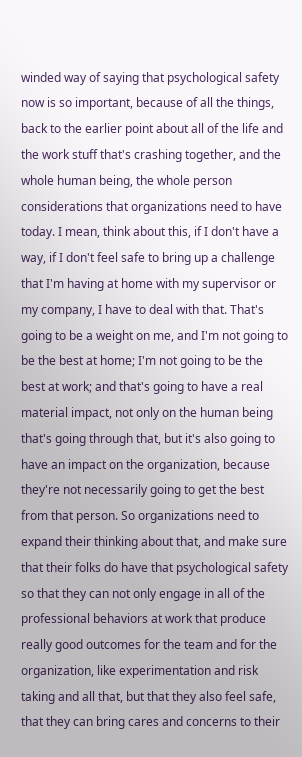winded way of saying that psychological safety now is so important, because of all the things, back to the earlier point about all of the life and the work stuff that's crashing together, and the whole human being, the whole person considerations that organizations need to have today. I mean, think about this, if I don't have a way, if I don't feel safe to bring up a challenge that I'm having at home with my supervisor or my company, I have to deal with that. That's going to be a weight on me, and I'm not going to be the best at home; I'm not going to be the best at work; and that's going to have a real material impact, not only on the human being that's going through that, but it's also going to have an impact on the organization, because they're not necessarily going to get the best from that person. So organizations need to expand their thinking about that, and make sure that their folks do have that psychological safety so that they can not only engage in all of the professional behaviors at work that produce really good outcomes for the team and for the organization, like experimentation and risk taking and all that, but that they also feel safe, that they can bring cares and concerns to their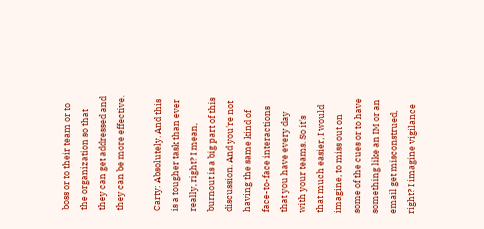boss or to their team or to the organization so that they can get addressed and they can be more effective.

Carty: Absolutely. And this is a tougher task than ever really, right? I mean, burnout is a big part of this discussion. And you're not having the same kind of face-to-face interactions that you have every day with your teams. So it's that much easier, I would imagine, to miss out on some of the cues or to have something like an IM or an email get misconstrued, right? I imagine vigilance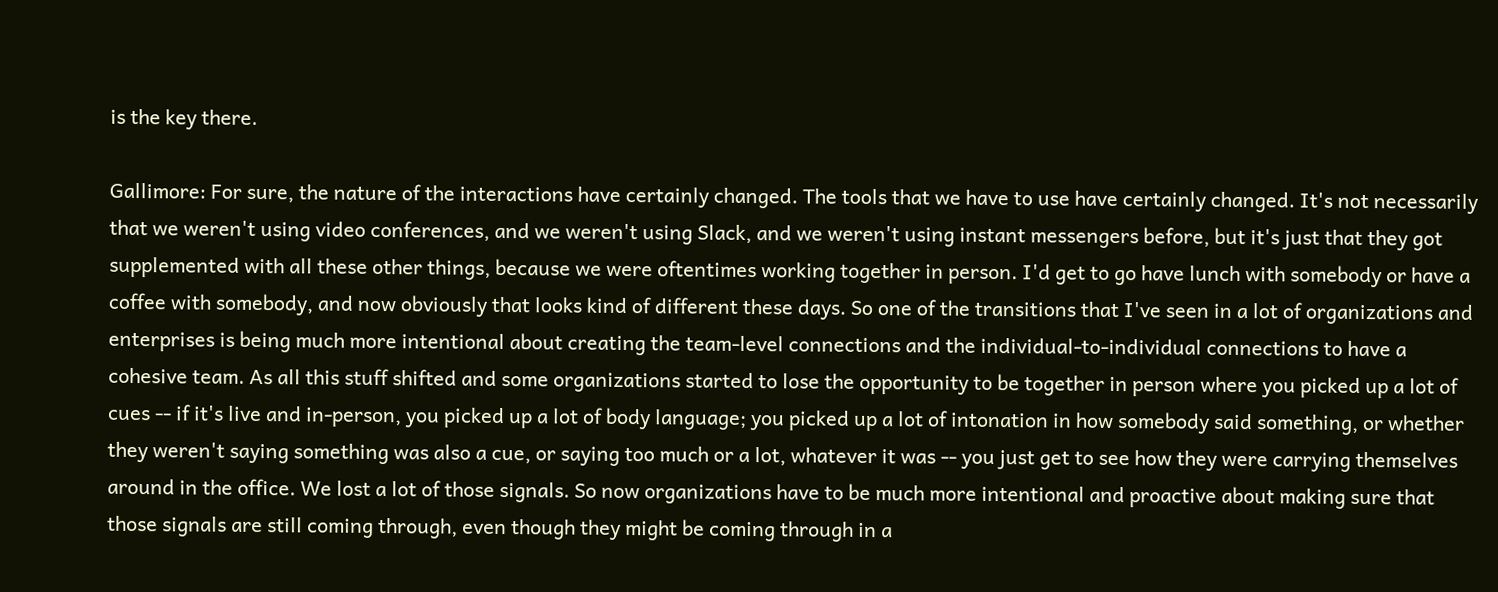is the key there.

Gallimore: For sure, the nature of the interactions have certainly changed. The tools that we have to use have certainly changed. It's not necessarily that we weren't using video conferences, and we weren't using Slack, and we weren't using instant messengers before, but it's just that they got supplemented with all these other things, because we were oftentimes working together in person. I'd get to go have lunch with somebody or have a coffee with somebody, and now obviously that looks kind of different these days. So one of the transitions that I've seen in a lot of organizations and enterprises is being much more intentional about creating the team-level connections and the individual-to-individual connections to have a cohesive team. As all this stuff shifted and some organizations started to lose the opportunity to be together in person where you picked up a lot of cues -- if it's live and in-person, you picked up a lot of body language; you picked up a lot of intonation in how somebody said something, or whether they weren't saying something was also a cue, or saying too much or a lot, whatever it was -- you just get to see how they were carrying themselves around in the office. We lost a lot of those signals. So now organizations have to be much more intentional and proactive about making sure that those signals are still coming through, even though they might be coming through in a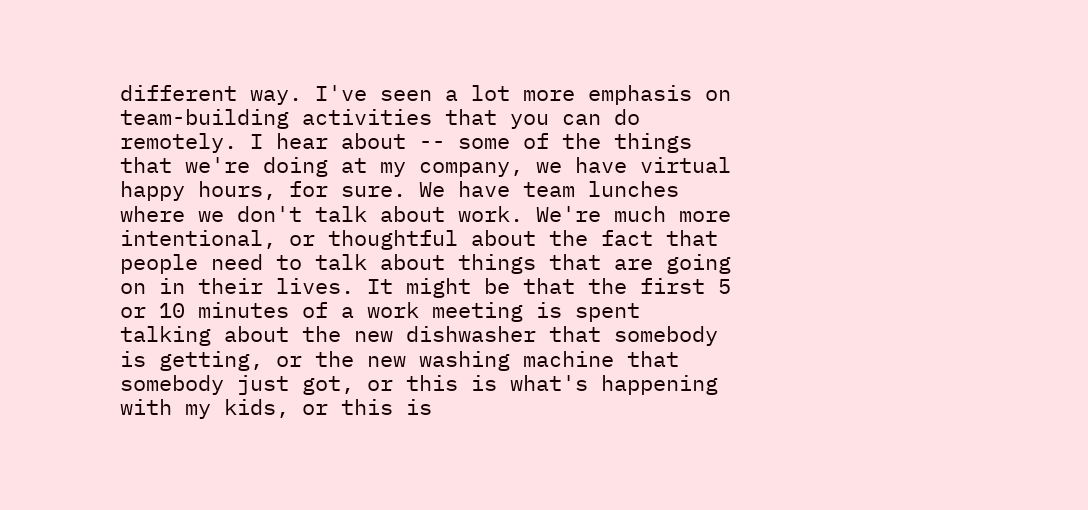different way. I've seen a lot more emphasis on team-building activities that you can do remotely. I hear about -- some of the things that we're doing at my company, we have virtual happy hours, for sure. We have team lunches where we don't talk about work. We're much more intentional, or thoughtful about the fact that people need to talk about things that are going on in their lives. It might be that the first 5 or 10 minutes of a work meeting is spent talking about the new dishwasher that somebody is getting, or the new washing machine that somebody just got, or this is what's happening with my kids, or this is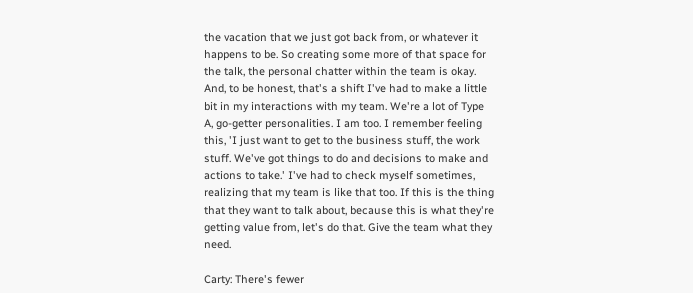the vacation that we just got back from, or whatever it happens to be. So creating some more of that space for the talk, the personal chatter within the team is okay. And, to be honest, that's a shift I've had to make a little bit in my interactions with my team. We're a lot of Type A, go-getter personalities. I am too. I remember feeling this, 'I just want to get to the business stuff, the work stuff. We've got things to do and decisions to make and actions to take.' I've had to check myself sometimes, realizing that my team is like that too. If this is the thing that they want to talk about, because this is what they're getting value from, let's do that. Give the team what they need.

Carty: There's fewer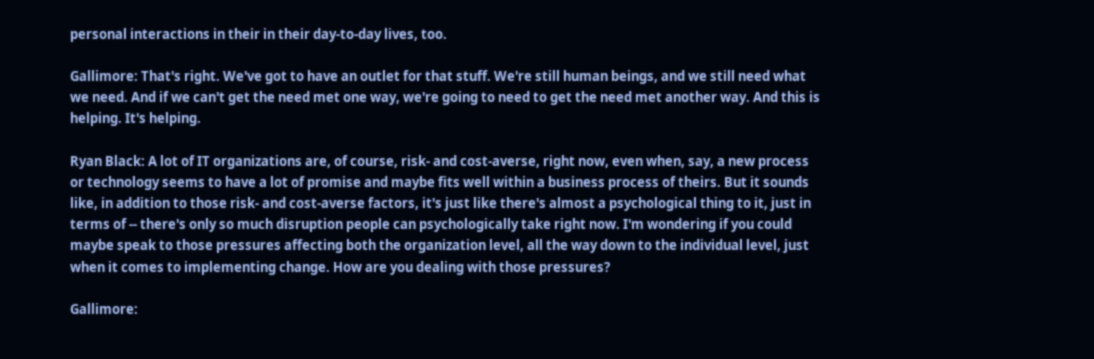personal interactions in their in their day-to-day lives, too.

Gallimore: That's right. We've got to have an outlet for that stuff. We're still human beings, and we still need what we need. And if we can't get the need met one way, we're going to need to get the need met another way. And this is helping. It's helping.

Ryan Black: A lot of IT organizations are, of course, risk- and cost-averse, right now, even when, say, a new process or technology seems to have a lot of promise and maybe fits well within a business process of theirs. But it sounds like, in addition to those risk- and cost-averse factors, it's just like there's almost a psychological thing to it, just in terms of -- there's only so much disruption people can psychologically take right now. I'm wondering if you could maybe speak to those pressures affecting both the organization level, all the way down to the individual level, just when it comes to implementing change. How are you dealing with those pressures?

Gallimore: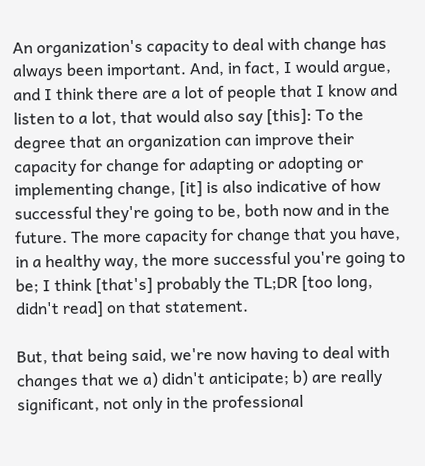An organization's capacity to deal with change has always been important. And, in fact, I would argue, and I think there are a lot of people that I know and listen to a lot, that would also say [this]: To the degree that an organization can improve their capacity for change for adapting or adopting or implementing change, [it] is also indicative of how successful they're going to be, both now and in the future. The more capacity for change that you have, in a healthy way, the more successful you're going to be; I think [that's] probably the TL;DR [too long, didn't read] on that statement.

But, that being said, we're now having to deal with changes that we a) didn't anticipate; b) are really significant, not only in the professional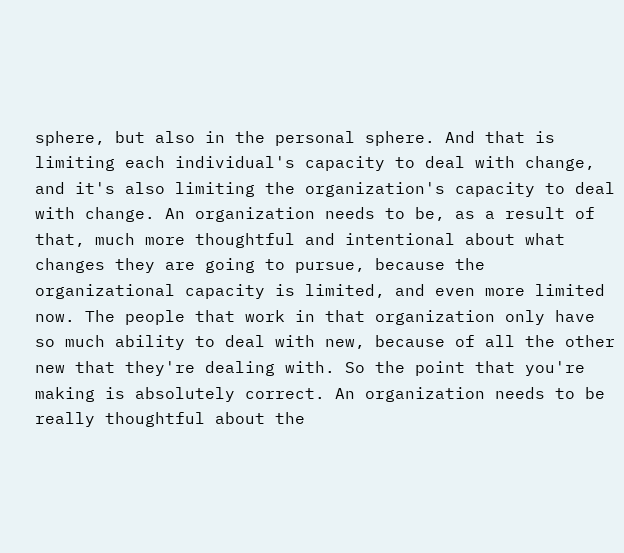sphere, but also in the personal sphere. And that is limiting each individual's capacity to deal with change, and it's also limiting the organization's capacity to deal with change. An organization needs to be, as a result of that, much more thoughtful and intentional about what changes they are going to pursue, because the organizational capacity is limited, and even more limited now. The people that work in that organization only have so much ability to deal with new, because of all the other new that they're dealing with. So the point that you're making is absolutely correct. An organization needs to be really thoughtful about the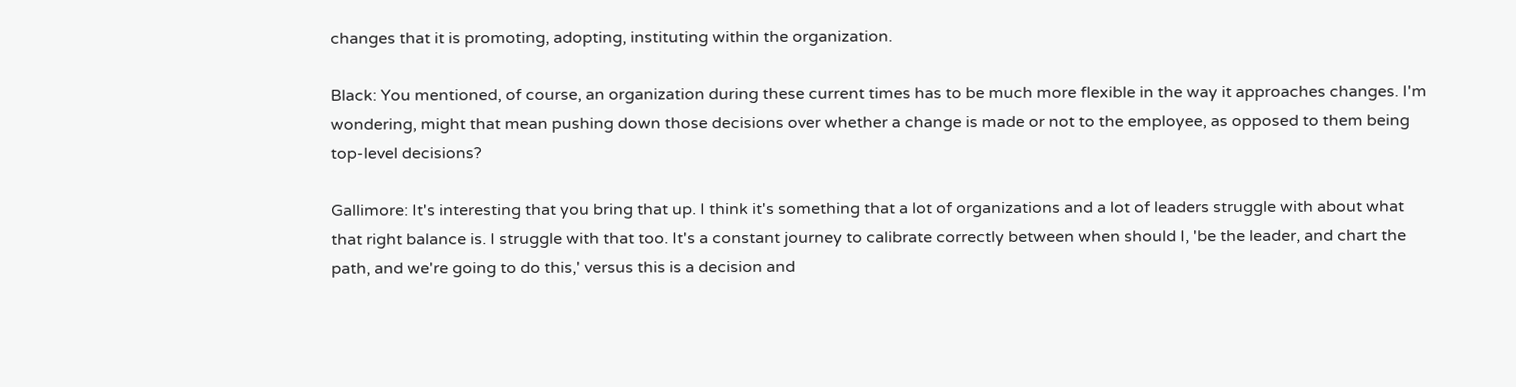changes that it is promoting, adopting, instituting within the organization.

Black: You mentioned, of course, an organization during these current times has to be much more flexible in the way it approaches changes. I'm wondering, might that mean pushing down those decisions over whether a change is made or not to the employee, as opposed to them being top-level decisions?

Gallimore: It's interesting that you bring that up. I think it's something that a lot of organizations and a lot of leaders struggle with about what that right balance is. I struggle with that too. It's a constant journey to calibrate correctly between when should I, 'be the leader, and chart the path, and we're going to do this,' versus this is a decision and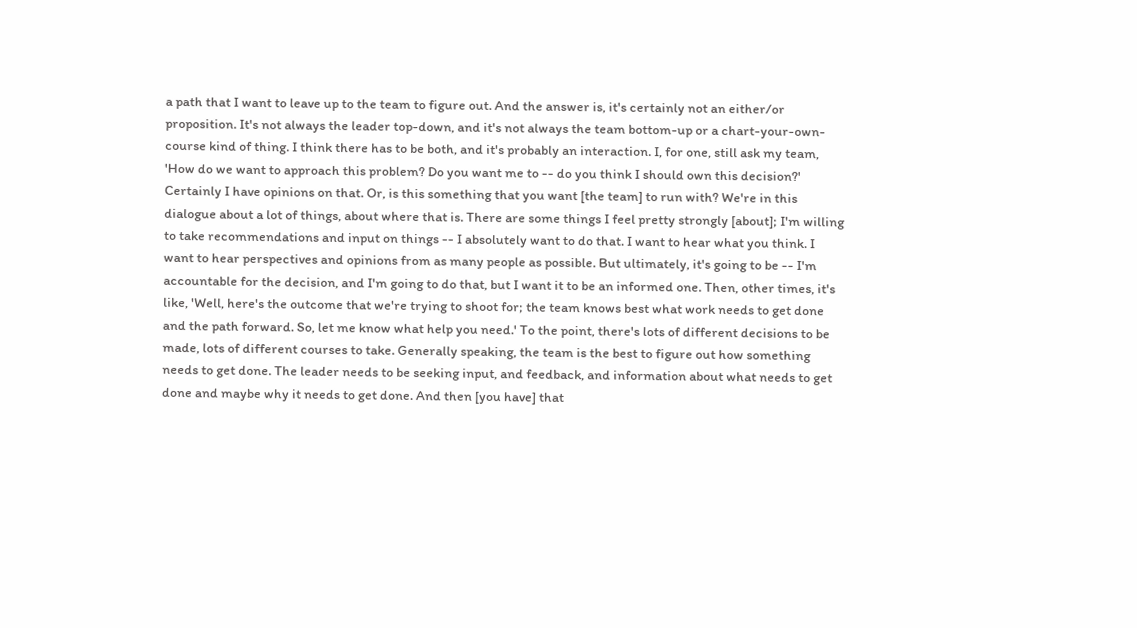a path that I want to leave up to the team to figure out. And the answer is, it's certainly not an either/or proposition. It's not always the leader top-down, and it's not always the team bottom-up or a chart-your-own-course kind of thing. I think there has to be both, and it's probably an interaction. I, for one, still ask my team, 'How do we want to approach this problem? Do you want me to -- do you think I should own this decision?' Certainly I have opinions on that. Or, is this something that you want [the team] to run with? We're in this dialogue about a lot of things, about where that is. There are some things I feel pretty strongly [about]; I'm willing to take recommendations and input on things -- I absolutely want to do that. I want to hear what you think. I want to hear perspectives and opinions from as many people as possible. But ultimately, it's going to be -- I'm accountable for the decision, and I'm going to do that, but I want it to be an informed one. Then, other times, it's like, 'Well, here's the outcome that we're trying to shoot for; the team knows best what work needs to get done and the path forward. So, let me know what help you need.' To the point, there's lots of different decisions to be made, lots of different courses to take. Generally speaking, the team is the best to figure out how something needs to get done. The leader needs to be seeking input, and feedback, and information about what needs to get done and maybe why it needs to get done. And then [you have] that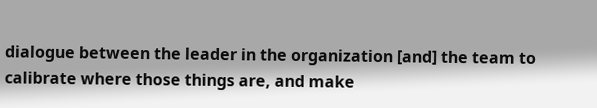dialogue between the leader in the organization [and] the team to calibrate where those things are, and make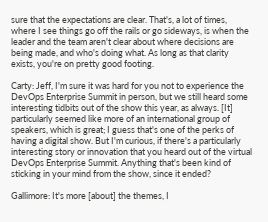sure that the expectations are clear. That's, a lot of times, where I see things go off the rails or go sideways, is when the leader and the team aren't clear about where decisions are being made, and who's doing what. As long as that clarity exists, you're on pretty good footing.

Carty: Jeff, I'm sure it was hard for you not to experience the DevOps Enterprise Summit in person, but we still heard some interesting tidbits out of the show this year, as always. [It] particularly seemed like more of an international group of speakers, which is great; I guess that's one of the perks of having a digital show. But I'm curious, if there's a particularly interesting story or innovation that you heard out of the virtual DevOps Enterprise Summit. Anything that's been kind of sticking in your mind from the show, since it ended?

Gallimore: It's more [about] the themes, I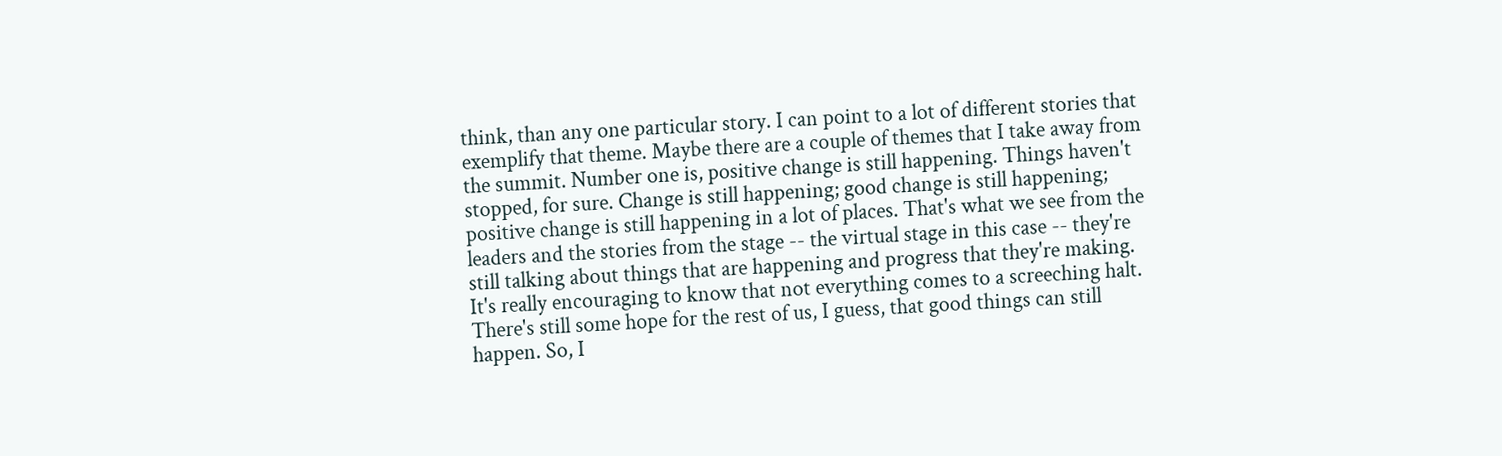think, than any one particular story. I can point to a lot of different stories that exemplify that theme. Maybe there are a couple of themes that I take away from the summit. Number one is, positive change is still happening. Things haven't stopped, for sure. Change is still happening; good change is still happening; positive change is still happening in a lot of places. That's what we see from the leaders and the stories from the stage -- the virtual stage in this case -- they're still talking about things that are happening and progress that they're making. It's really encouraging to know that not everything comes to a screeching halt. There's still some hope for the rest of us, I guess, that good things can still happen. So, I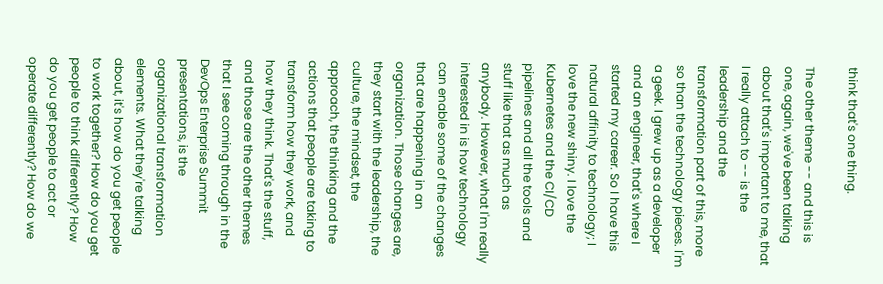think that's one thing.

The other theme -- and this is one, again, we've been talking about that's important to me, that I really attach to -- is the leadership and the transformation part of this, more so than the technology pieces. I'm a geek. I grew up as a developer and an engineer, that's where I started my career. So I have this natural affinity to technology; I love the new shiny. I love the Kubernetes and the CI/CD pipelines and all the tools and stuff like that as much as anybody. However, what I'm really interested in is how technology can enable some of the changes that are happening in an organization. Those changes are, they start with the leadership, the culture, the mindset, the approach, the thinking and the actions that people are taking to transform how they work, and how they think. That's the stuff, and those are the other themes that I see coming through in the DevOps Enterprise Summit presentations, is the organizational transformation elements. What they're talking about, it's how do you get people to work together? How do you get people to think differently? How do you get people to act or operate differently? How do we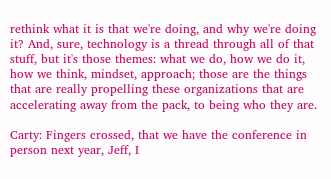rethink what it is that we're doing, and why we're doing it? And, sure, technology is a thread through all of that stuff, but it's those themes: what we do, how we do it, how we think, mindset, approach; those are the things that are really propelling these organizations that are accelerating away from the pack, to being who they are.

Carty: Fingers crossed, that we have the conference in person next year, Jeff, I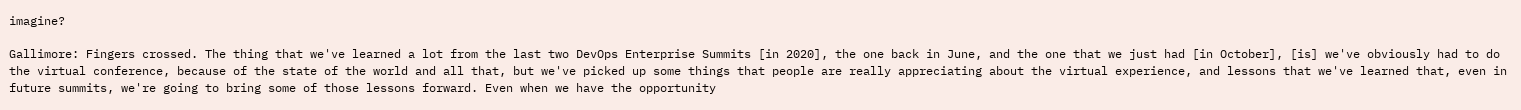imagine?

Gallimore: Fingers crossed. The thing that we've learned a lot from the last two DevOps Enterprise Summits [in 2020], the one back in June, and the one that we just had [in October], [is] we've obviously had to do the virtual conference, because of the state of the world and all that, but we've picked up some things that people are really appreciating about the virtual experience, and lessons that we've learned that, even in future summits, we're going to bring some of those lessons forward. Even when we have the opportunity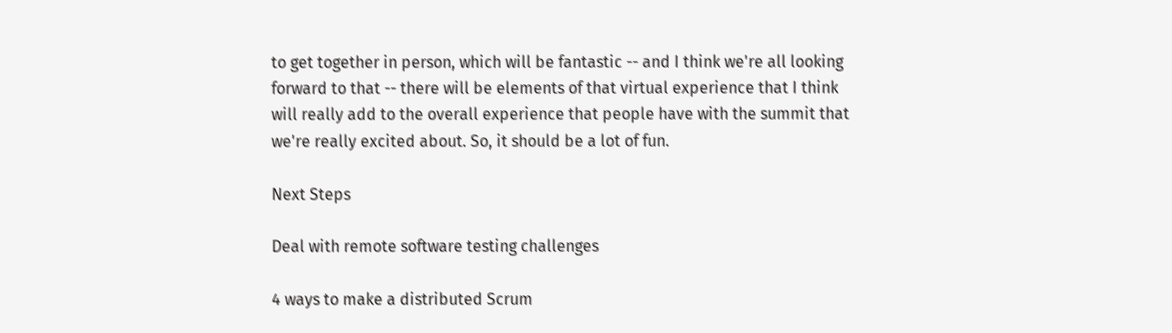to get together in person, which will be fantastic -- and I think we're all looking forward to that -- there will be elements of that virtual experience that I think will really add to the overall experience that people have with the summit that we're really excited about. So, it should be a lot of fun.

Next Steps

Deal with remote software testing challenges

4 ways to make a distributed Scrum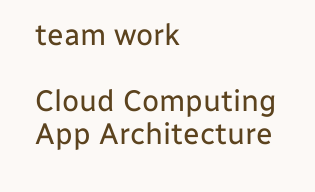team work

Cloud Computing
App Architecture